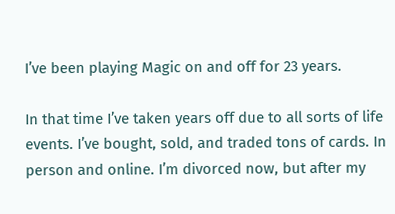I’ve been playing Magic on and off for 23 years.

In that time I’ve taken years off due to all sorts of life events. I’ve bought, sold, and traded tons of cards. In person and online. I’m divorced now, but after my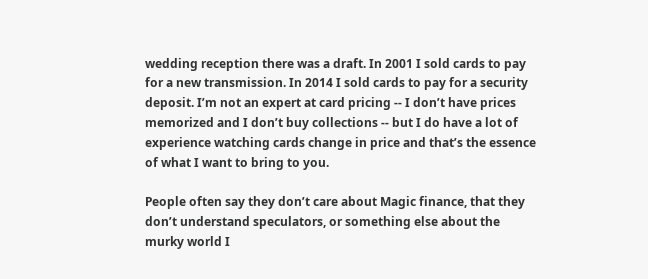wedding reception there was a draft. In 2001 I sold cards to pay for a new transmission. In 2014 I sold cards to pay for a security deposit. I’m not an expert at card pricing -- I don’t have prices memorized and I don’t buy collections -- but I do have a lot of experience watching cards change in price and that’s the essence of what I want to bring to you.

People often say they don’t care about Magic finance, that they don’t understand speculators, or something else about the murky world I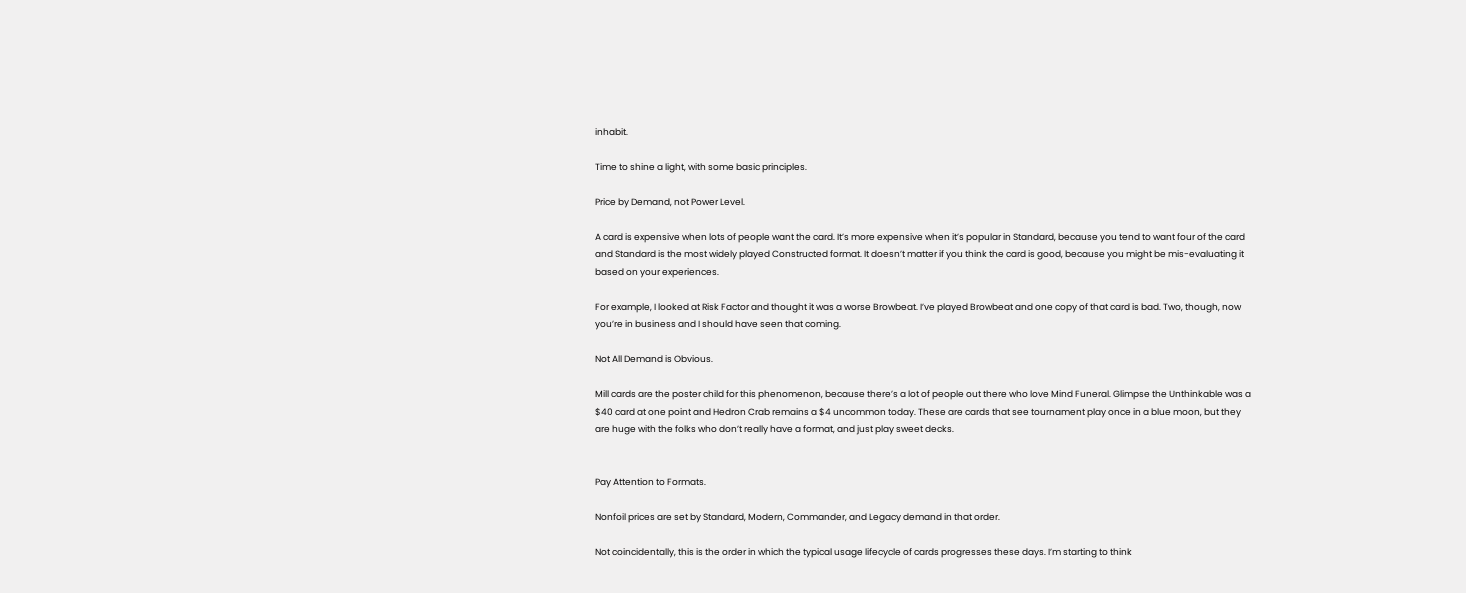inhabit.

Time to shine a light, with some basic principles.

Price by Demand, not Power Level.

A card is expensive when lots of people want the card. It’s more expensive when it’s popular in Standard, because you tend to want four of the card and Standard is the most widely played Constructed format. It doesn’t matter if you think the card is good, because you might be mis-evaluating it based on your experiences.

For example, I looked at Risk Factor and thought it was a worse Browbeat. I’ve played Browbeat and one copy of that card is bad. Two, though, now you’re in business and I should have seen that coming.

Not All Demand is Obvious.

Mill cards are the poster child for this phenomenon, because there’s a lot of people out there who love Mind Funeral. Glimpse the Unthinkable was a $40 card at one point and Hedron Crab remains a $4 uncommon today. These are cards that see tournament play once in a blue moon, but they are huge with the folks who don’t really have a format, and just play sweet decks.


Pay Attention to Formats.

Nonfoil prices are set by Standard, Modern, Commander, and Legacy demand in that order.

Not coincidentally, this is the order in which the typical usage lifecycle of cards progresses these days. I’m starting to think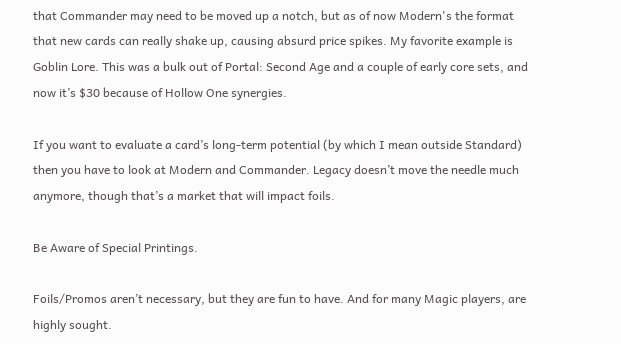that Commander may need to be moved up a notch, but as of now Modern's the format that new cards can really shake up, causing absurd price spikes. My favorite example is Goblin Lore. This was a bulk out of Portal: Second Age and a couple of early core sets, and now it’s $30 because of Hollow One synergies.

If you want to evaluate a card’s long-term potential (by which I mean outside Standard) then you have to look at Modern and Commander. Legacy doesn’t move the needle much anymore, though that’s a market that will impact foils.

Be Aware of Special Printings.

Foils/Promos aren’t necessary, but they are fun to have. And for many Magic players, are highly sought.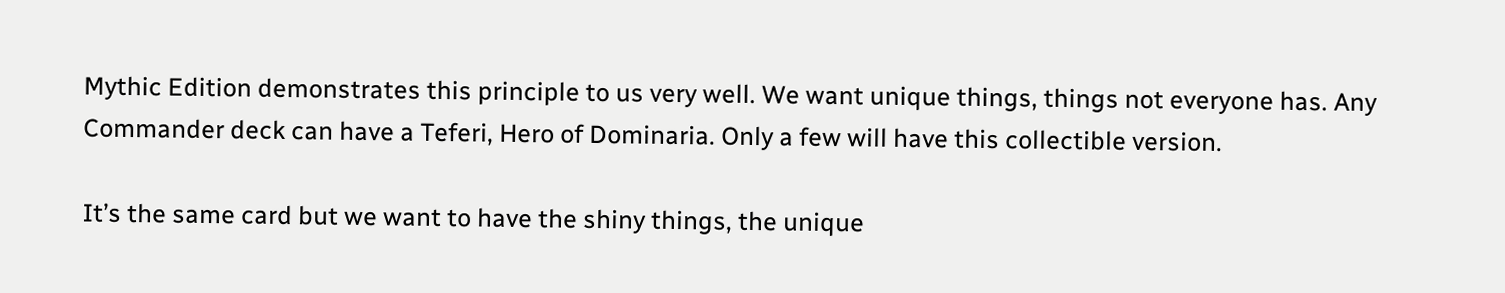Mythic Edition demonstrates this principle to us very well. We want unique things, things not everyone has. Any Commander deck can have a Teferi, Hero of Dominaria. Only a few will have this collectible version.

It’s the same card but we want to have the shiny things, the unique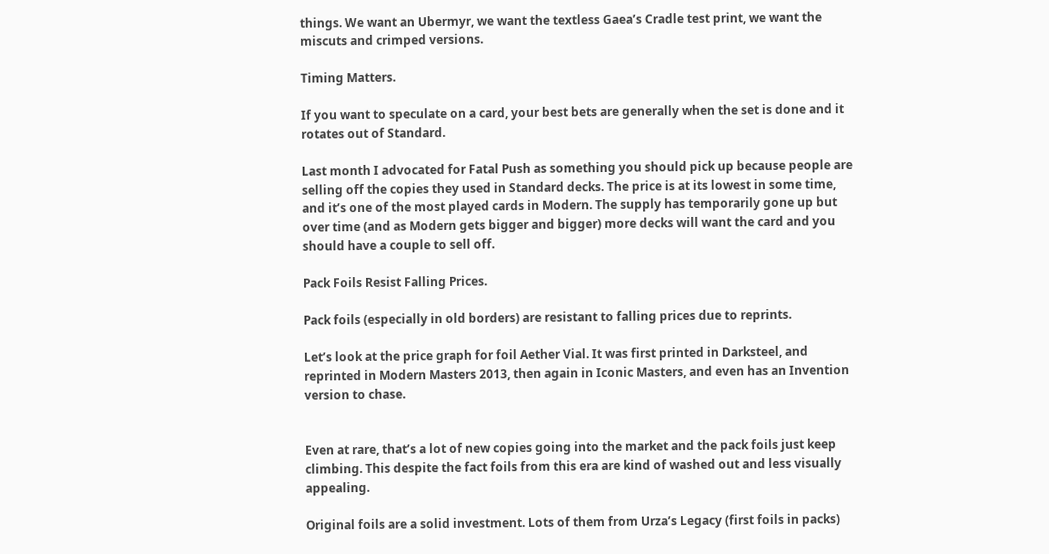things. We want an Ubermyr, we want the textless Gaea’s Cradle test print, we want the miscuts and crimped versions.

Timing Matters.

If you want to speculate on a card, your best bets are generally when the set is done and it rotates out of Standard.

Last month I advocated for Fatal Push as something you should pick up because people are selling off the copies they used in Standard decks. The price is at its lowest in some time, and it’s one of the most played cards in Modern. The supply has temporarily gone up but over time (and as Modern gets bigger and bigger) more decks will want the card and you should have a couple to sell off.

Pack Foils Resist Falling Prices.

Pack foils (especially in old borders) are resistant to falling prices due to reprints.

Let’s look at the price graph for foil Aether Vial. It was first printed in Darksteel, and reprinted in Modern Masters 2013, then again in Iconic Masters, and even has an Invention version to chase.


Even at rare, that’s a lot of new copies going into the market and the pack foils just keep climbing. This despite the fact foils from this era are kind of washed out and less visually appealing.

Original foils are a solid investment. Lots of them from Urza’s Legacy (first foils in packs)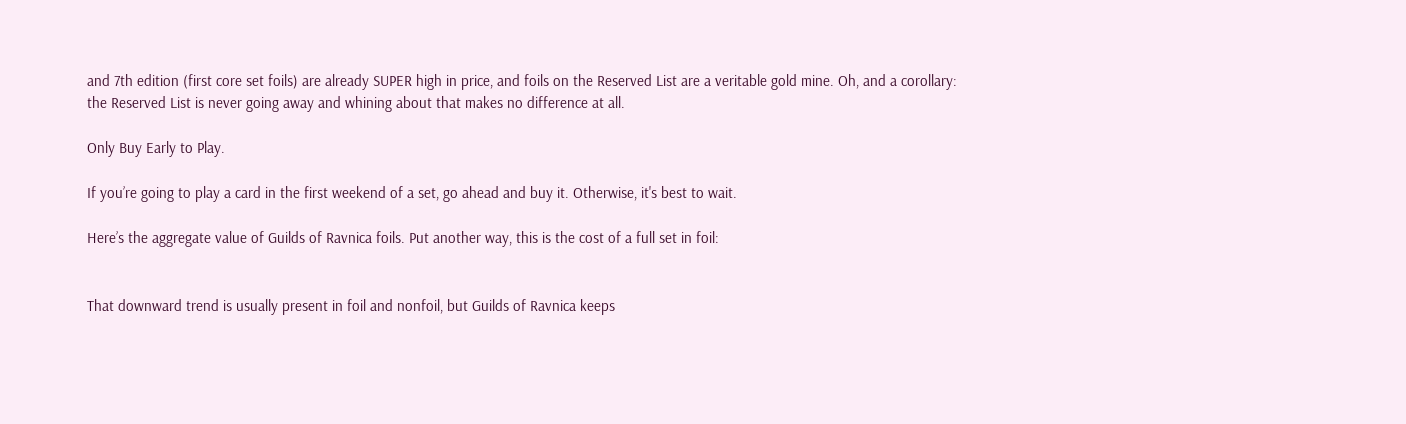and 7th edition (first core set foils) are already SUPER high in price, and foils on the Reserved List are a veritable gold mine. Oh, and a corollary: the Reserved List is never going away and whining about that makes no difference at all.

Only Buy Early to Play.

If you’re going to play a card in the first weekend of a set, go ahead and buy it. Otherwise, it's best to wait.

Here’s the aggregate value of Guilds of Ravnica foils. Put another way, this is the cost of a full set in foil:


That downward trend is usually present in foil and nonfoil, but Guilds of Ravnica keeps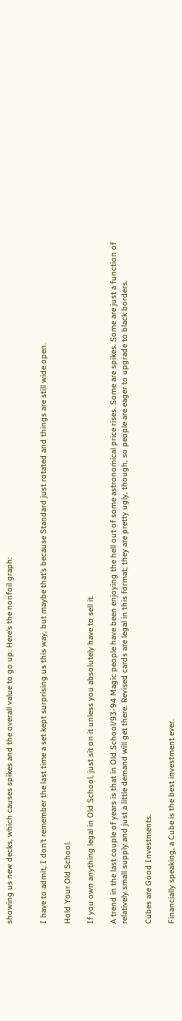showing us new decks, which causes spikes and the overall value to go up. Here’s the nonfoil graph:


I have to admit, I don’t remember the last time a set kept surprising us this way, but maybe that’s because Standard just rotated and things are still wide open.

Hold Your Old School.

If you own anything legal in Old School, just sit on it unless you absolutely have to sell it.

A trend in the last couple of years is that in Old School/93-94 Magic people have been enjoying the hell out of some astronomical price rises. Some are spikes. Some are just a function of relatively small supply and just a little demand will get there. Revised cards are legal in this format; they are pretty ugly, though, so people are eager to upgrade to black borders.

Cubes are Good Investments.

Financially speaking, a Cube is the best investment ever.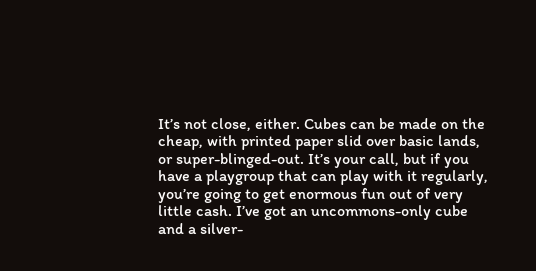It’s not close, either. Cubes can be made on the cheap, with printed paper slid over basic lands, or super-blinged-out. It’s your call, but if you have a playgroup that can play with it regularly, you’re going to get enormous fun out of very little cash. I’ve got an uncommons-only cube and a silver-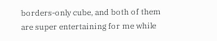borders-only cube, and both of them are super entertaining for me while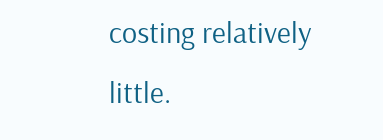costing relatively little.